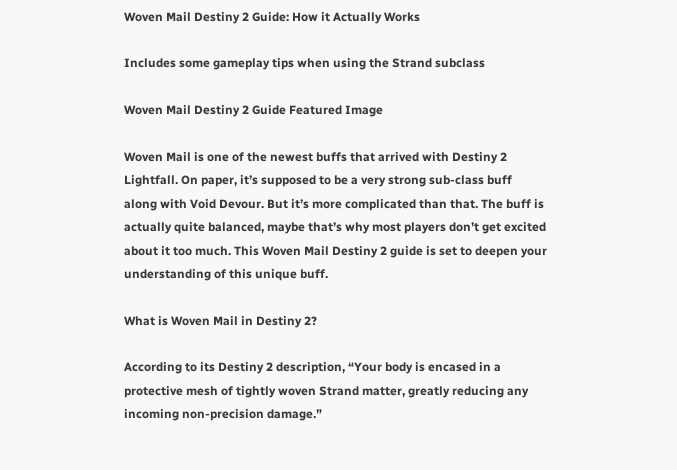Woven Mail Destiny 2 Guide: How it Actually Works

Includes some gameplay tips when using the Strand subclass

Woven Mail Destiny 2 Guide Featured Image

Woven Mail is one of the newest buffs that arrived with Destiny 2 Lightfall. On paper, it’s supposed to be a very strong sub-class buff along with Void Devour. But it’s more complicated than that. The buff is actually quite balanced, maybe that’s why most players don’t get excited about it too much. This Woven Mail Destiny 2 guide is set to deepen your understanding of this unique buff.

What is Woven Mail in Destiny 2?

According to its Destiny 2 description, “Your body is encased in a protective mesh of tightly woven Strand matter, greatly reducing any incoming non-precision damage.”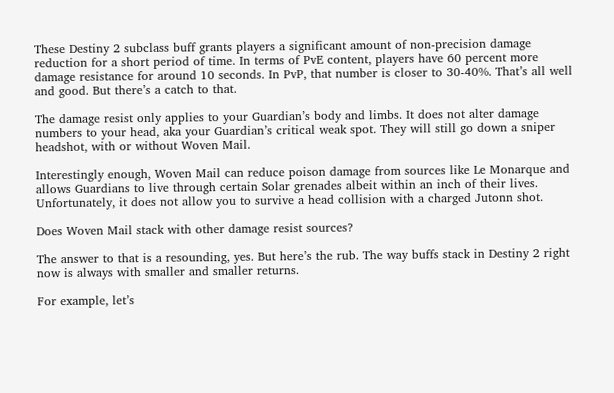These Destiny 2 subclass buff grants players a significant amount of non-precision damage reduction for a short period of time. In terms of PvE content, players have 60 percent more damage resistance for around 10 seconds. In PvP, that number is closer to 30-40%. That’s all well and good. But there’s a catch to that.

The damage resist only applies to your Guardian’s body and limbs. It does not alter damage numbers to your head, aka your Guardian’s critical weak spot. They will still go down a sniper headshot, with or without Woven Mail.

Interestingly enough, Woven Mail can reduce poison damage from sources like Le Monarque and allows Guardians to live through certain Solar grenades albeit within an inch of their lives. Unfortunately, it does not allow you to survive a head collision with a charged Jutonn shot.

Does Woven Mail stack with other damage resist sources?

The answer to that is a resounding, yes. But here’s the rub. The way buffs stack in Destiny 2 right now is always with smaller and smaller returns.

For example, let’s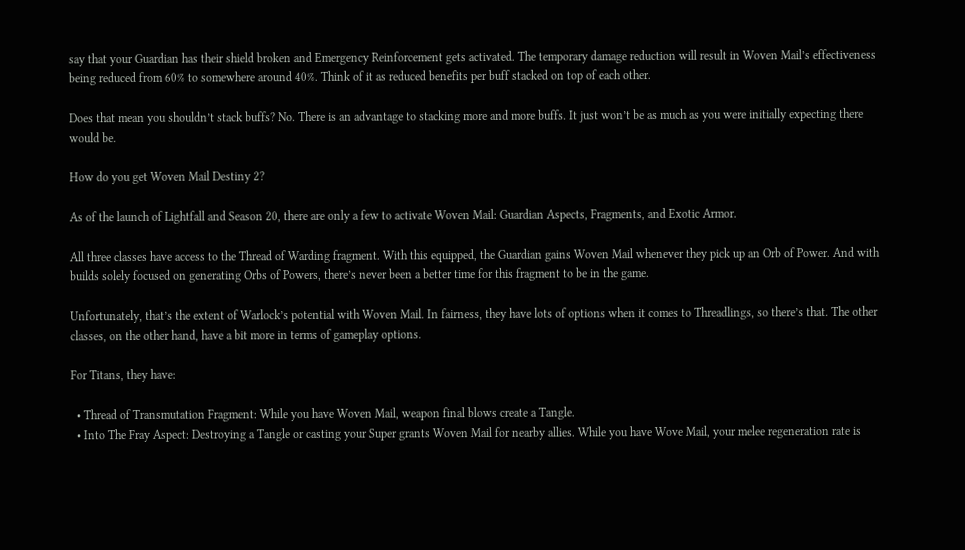say that your Guardian has their shield broken and Emergency Reinforcement gets activated. The temporary damage reduction will result in Woven Mail’s effectiveness being reduced from 60% to somewhere around 40%. Think of it as reduced benefits per buff stacked on top of each other.

Does that mean you shouldn’t stack buffs? No. There is an advantage to stacking more and more buffs. It just won’t be as much as you were initially expecting there would be.

How do you get Woven Mail Destiny 2?

As of the launch of Lightfall and Season 20, there are only a few to activate Woven Mail: Guardian Aspects, Fragments, and Exotic Armor.

All three classes have access to the Thread of Warding fragment. With this equipped, the Guardian gains Woven Mail whenever they pick up an Orb of Power. And with builds solely focused on generating Orbs of Powers, there’s never been a better time for this fragment to be in the game.

Unfortunately, that’s the extent of Warlock’s potential with Woven Mail. In fairness, they have lots of options when it comes to Threadlings, so there’s that. The other classes, on the other hand, have a bit more in terms of gameplay options.

For Titans, they have:

  • Thread of Transmutation Fragment: While you have Woven Mail, weapon final blows create a Tangle.
  • Into The Fray Aspect: Destroying a Tangle or casting your Super grants Woven Mail for nearby allies. While you have Wove Mail, your melee regeneration rate is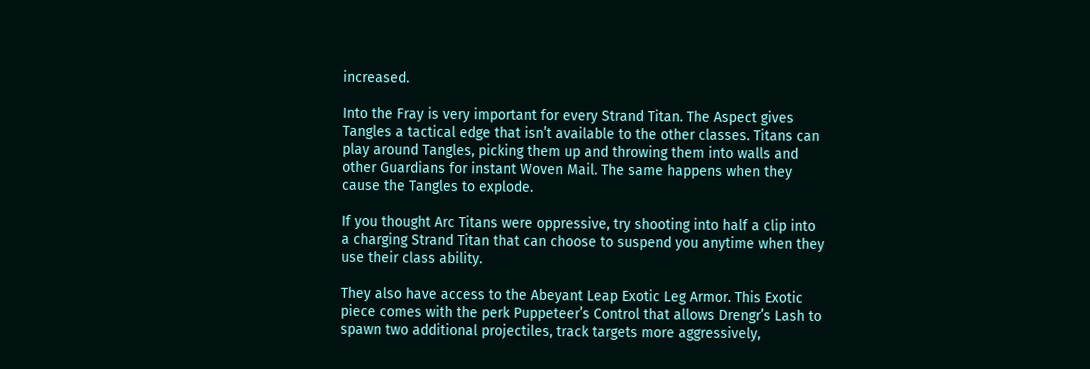increased.

Into the Fray is very important for every Strand Titan. The Aspect gives Tangles a tactical edge that isn’t available to the other classes. Titans can play around Tangles, picking them up and throwing them into walls and other Guardians for instant Woven Mail. The same happens when they cause the Tangles to explode.

If you thought Arc Titans were oppressive, try shooting into half a clip into a charging Strand Titan that can choose to suspend you anytime when they use their class ability.

They also have access to the Abeyant Leap Exotic Leg Armor. This Exotic piece comes with the perk Puppeteer’s Control that allows Drengr’s Lash to spawn two additional projectiles, track targets more aggressively,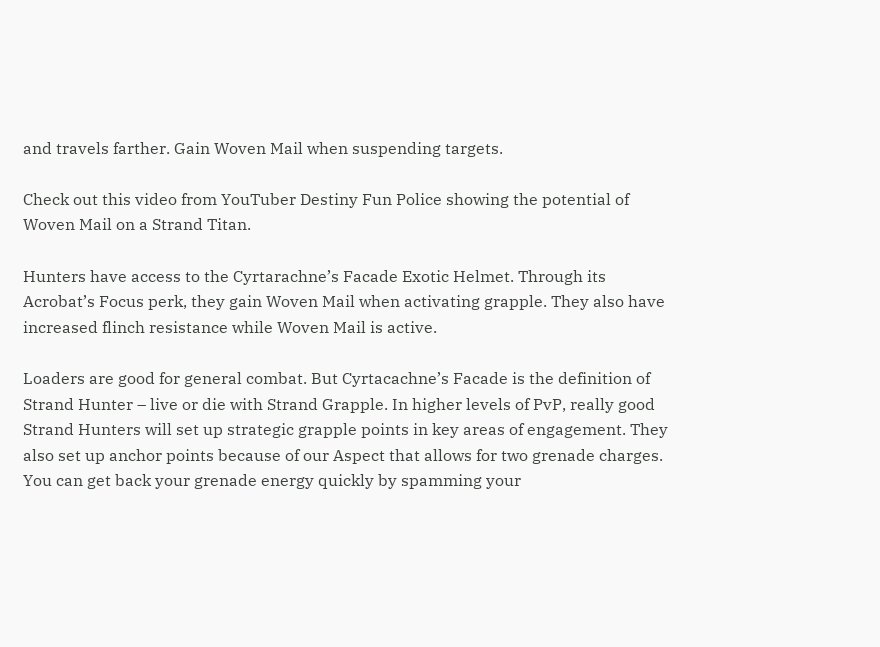and travels farther. Gain Woven Mail when suspending targets.

Check out this video from YouTuber Destiny Fun Police showing the potential of Woven Mail on a Strand Titan.

Hunters have access to the Cyrtarachne’s Facade Exotic Helmet. Through its Acrobat’s Focus perk, they gain Woven Mail when activating grapple. They also have increased flinch resistance while Woven Mail is active.

Loaders are good for general combat. But Cyrtacachne’s Facade is the definition of Strand Hunter – live or die with Strand Grapple. In higher levels of PvP, really good Strand Hunters will set up strategic grapple points in key areas of engagement. They also set up anchor points because of our Aspect that allows for two grenade charges. You can get back your grenade energy quickly by spamming your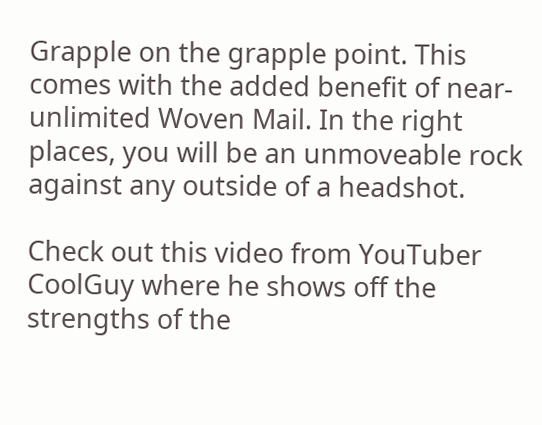Grapple on the grapple point. This comes with the added benefit of near-unlimited Woven Mail. In the right places, you will be an unmoveable rock against any outside of a headshot.

Check out this video from YouTuber CoolGuy where he shows off the strengths of the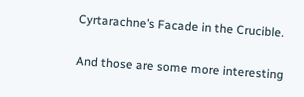Cyrtarachne’s Facade in the Crucible.

And those are some more interesting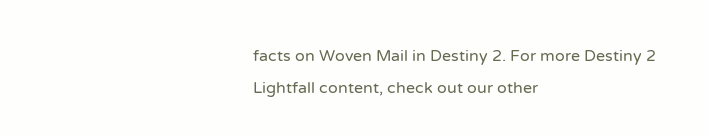facts on Woven Mail in Destiny 2. For more Destiny 2 Lightfall content, check out our other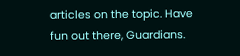articles on the topic. Have fun out there, Guardians.